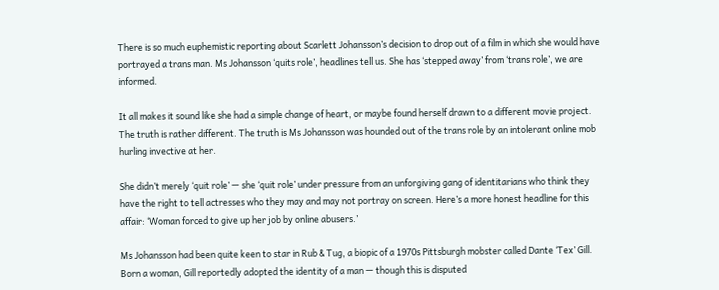There is so much euphemistic reporting about Scarlett Johansson’s decision to drop out of a film in which she would have portrayed a trans man. Ms Johansson ‘quits role’, headlines tell us. She has ‘stepped away’ from ‘trans role’, we are informed.

It all makes it sound like she had a simple change of heart, or maybe found herself drawn to a different movie project. The truth is rather different. The truth is Ms Johansson was hounded out of the trans role by an intolerant online mob hurling invective at her.

She didn’t merely ‘quit role’ — she ‘quit role’ under pressure from an unforgiving gang of identitarians who think they have the right to tell actresses who they may and may not portray on screen. Here’s a more honest headline for this affair: ‘Woman forced to give up her job by online abusers.’

Ms Johansson had been quite keen to star in Rub & Tug, a biopic of a 1970s Pittsburgh mobster called Dante ‘Tex’ Gill. Born a woman, Gill reportedly adopted the identity of a man — though this is disputed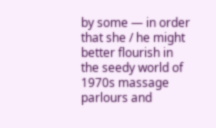by some — in order that she / he might better flourish in the seedy world of 1970s massage parlours and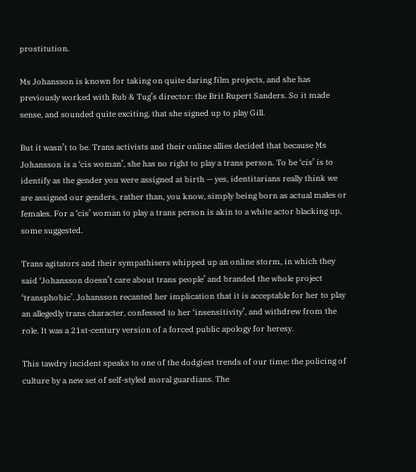prostitution.

Ms Johansson is known for taking on quite daring film projects, and she has previously worked with Rub & Tug’s director: the Brit Rupert Sanders. So it made sense, and sounded quite exciting, that she signed up to play Gill.

But it wasn’t to be. Trans activists and their online allies decided that because Ms Johansson is a ‘cis woman’, she has no right to play a trans person. To be ‘cis’ is to identify as the gender you were assigned at birth — yes, identitarians really think we are assigned our genders, rather than, you know, simply being born as actual males or females. For a ‘cis’ woman to play a trans person is akin to a white actor blacking up, some suggested.

Trans agitators and their sympathisers whipped up an online storm, in which they said ‘Johansson doesn’t care about trans people’ and branded the whole project ‘transphobic’. Johansson recanted her implication that it is acceptable for her to play an allegedly trans character, confessed to her ‘insensitivity’, and withdrew from the role. It was a 21st-century version of a forced public apology for heresy.

This tawdry incident speaks to one of the dodgiest trends of our time: the policing of culture by a new set of self-styled moral guardians. The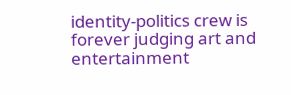identity-politics crew is forever judging art and entertainment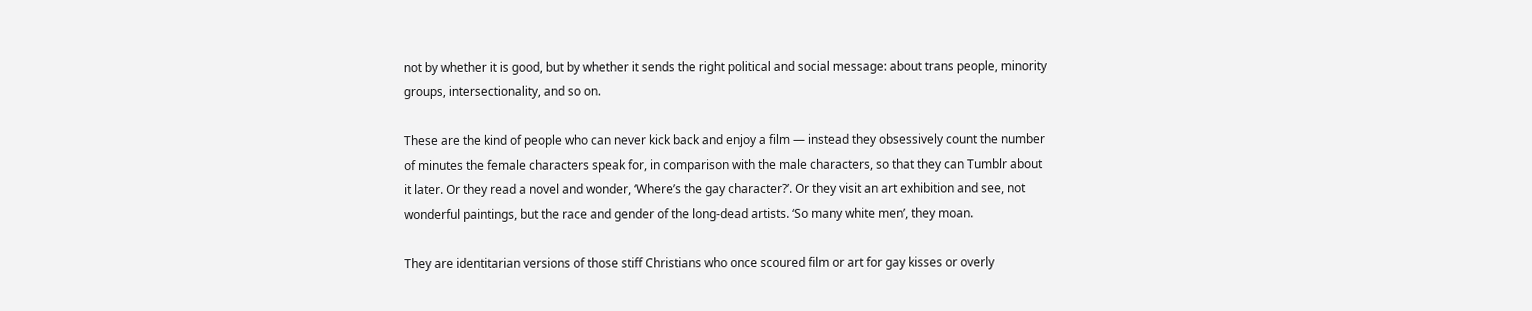not by whether it is good, but by whether it sends the right political and social message: about trans people, minority groups, intersectionality, and so on.

These are the kind of people who can never kick back and enjoy a film — instead they obsessively count the number of minutes the female characters speak for, in comparison with the male characters, so that they can Tumblr about it later. Or they read a novel and wonder, ‘Where’s the gay character?’. Or they visit an art exhibition and see, not wonderful paintings, but the race and gender of the long-dead artists. ‘So many white men’, they moan.

They are identitarian versions of those stiff Christians who once scoured film or art for gay kisses or overly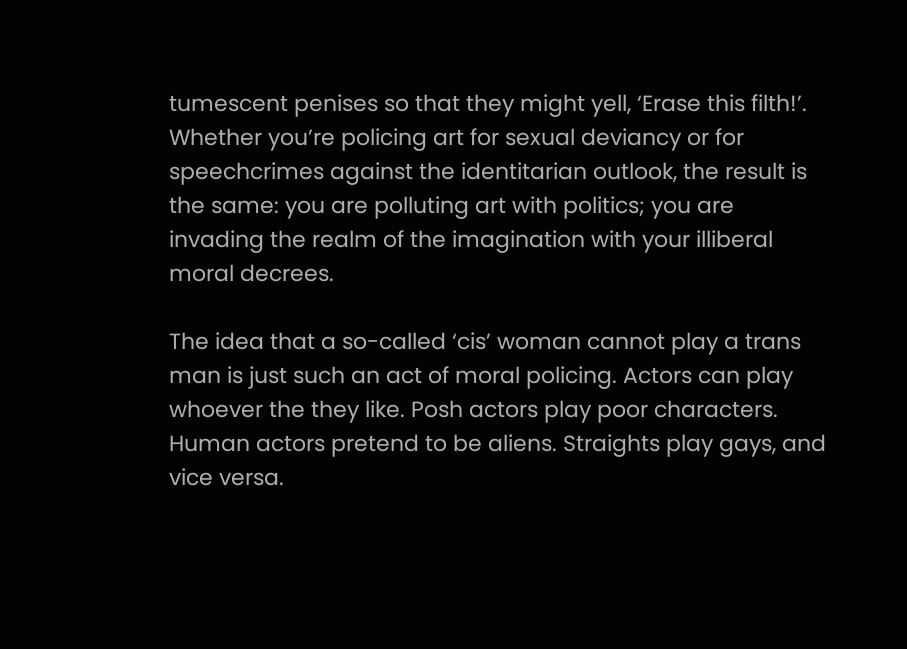tumescent penises so that they might yell, ‘Erase this filth!’. Whether you’re policing art for sexual deviancy or for speechcrimes against the identitarian outlook, the result is the same: you are polluting art with politics; you are invading the realm of the imagination with your illiberal moral decrees.

The idea that a so-called ‘cis’ woman cannot play a trans man is just such an act of moral policing. Actors can play whoever the they like. Posh actors play poor characters. Human actors pretend to be aliens. Straights play gays, and vice versa.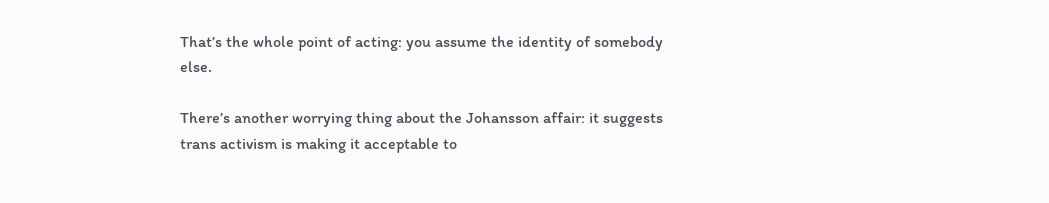That’s the whole point of acting: you assume the identity of somebody else.

There’s another worrying thing about the Johansson affair: it suggests trans activism is making it acceptable to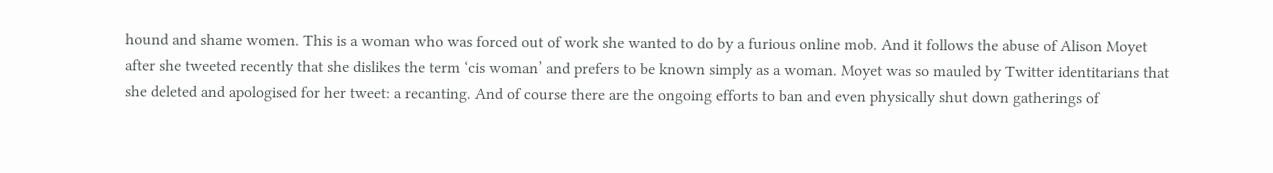hound and shame women. This is a woman who was forced out of work she wanted to do by a furious online mob. And it follows the abuse of Alison Moyet after she tweeted recently that she dislikes the term ‘cis woman’ and prefers to be known simply as a woman. Moyet was so mauled by Twitter identitarians that she deleted and apologised for her tweet: a recanting. And of course there are the ongoing efforts to ban and even physically shut down gatherings of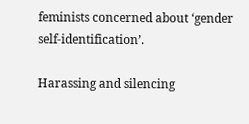feminists concerned about ‘gender self-identification’.

Harassing and silencing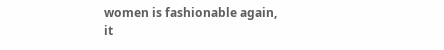women is fashionable again, it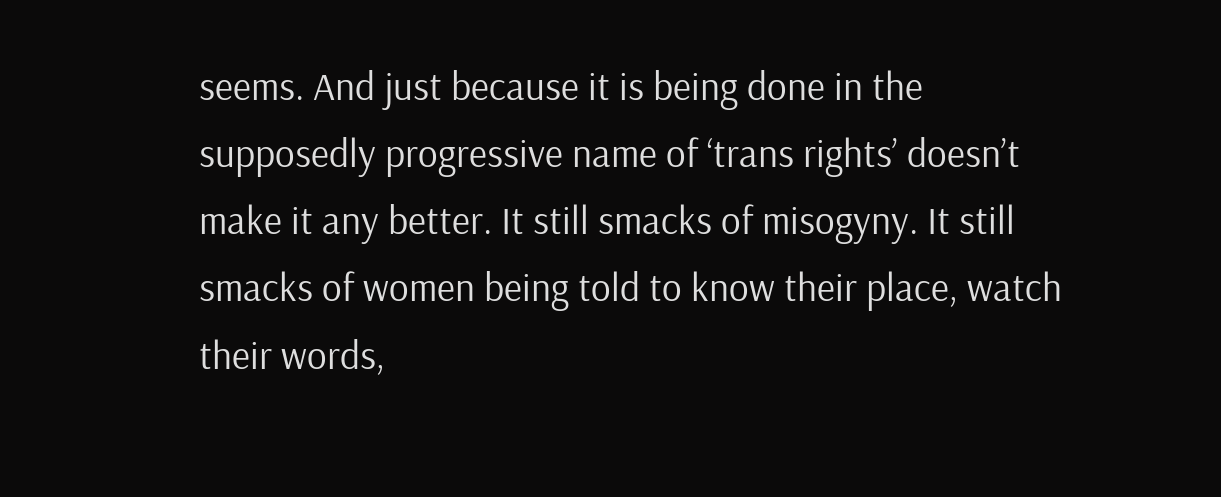seems. And just because it is being done in the supposedly progressive name of ‘trans rights’ doesn’t make it any better. It still smacks of misogyny. It still smacks of women being told to know their place, watch their words,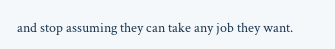and stop assuming they can take any job they want.